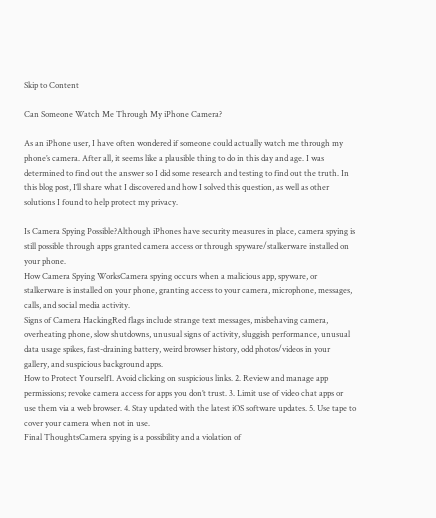Skip to Content

Can Someone Watch Me Through My iPhone Camera?

As an iPhone user, I have often wondered if someone could actually watch me through my phone’s camera. After all, it seems like a plausible thing to do in this day and age. I was determined to find out the answer so I did some research and testing to find out the truth. In this blog post, I’ll share what I discovered and how I solved this question, as well as other solutions I found to help protect my privacy.

Is Camera Spying Possible?Although iPhones have security measures in place, camera spying is still possible through apps granted camera access or through spyware/stalkerware installed on your phone.
How Camera Spying WorksCamera spying occurs when a malicious app, spyware, or stalkerware is installed on your phone, granting access to your camera, microphone, messages, calls, and social media activity.
Signs of Camera HackingRed flags include strange text messages, misbehaving camera, overheating phone, slow shutdowns, unusual signs of activity, sluggish performance, unusual data usage spikes, fast-draining battery, weird browser history, odd photos/videos in your gallery, and suspicious background apps.
How to Protect Yourself1. Avoid clicking on suspicious links. 2. Review and manage app permissions; revoke camera access for apps you don’t trust. 3. Limit use of video chat apps or use them via a web browser. 4. Stay updated with the latest iOS software updates. 5. Use tape to cover your camera when not in use.
Final ThoughtsCamera spying is a possibility and a violation of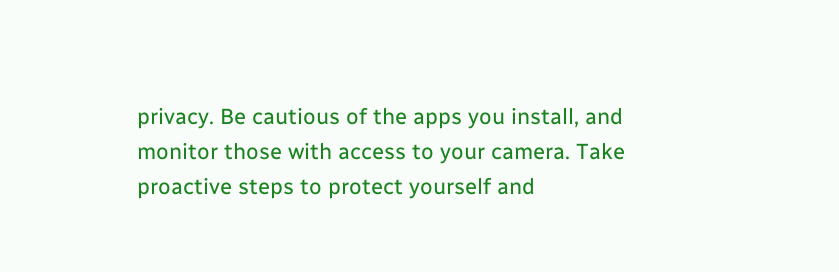privacy. Be cautious of the apps you install, and monitor those with access to your camera. Take proactive steps to protect yourself and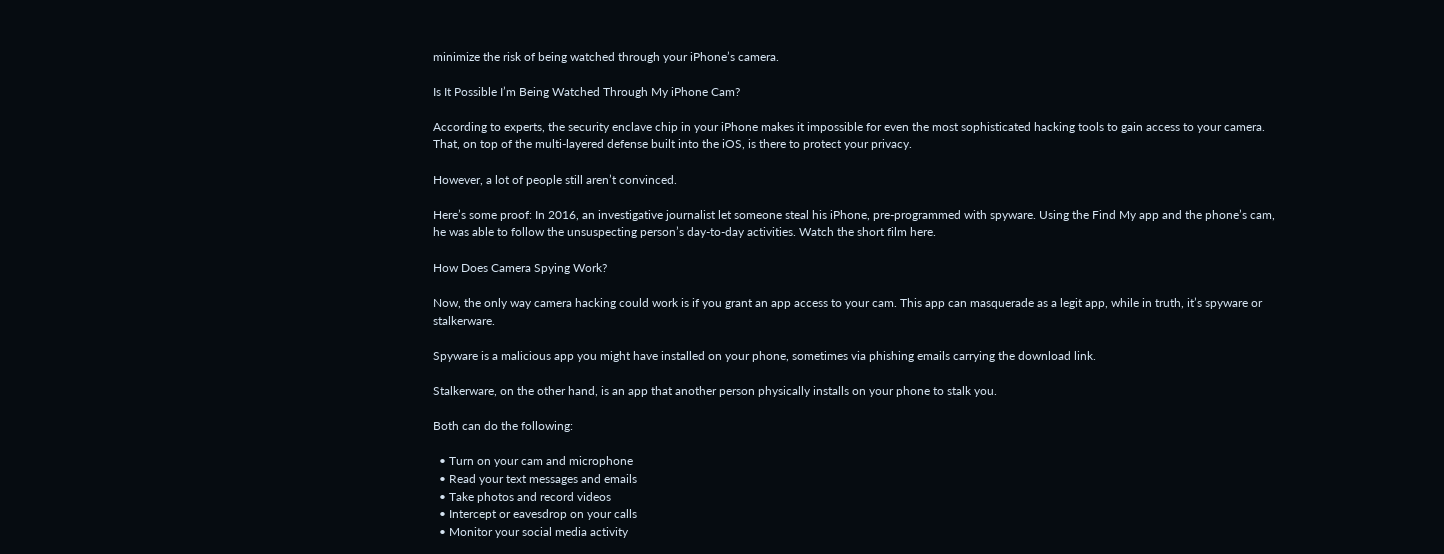minimize the risk of being watched through your iPhone’s camera.

Is It Possible I’m Being Watched Through My iPhone Cam?

According to experts, the security enclave chip in your iPhone makes it impossible for even the most sophisticated hacking tools to gain access to your camera. That, on top of the multi-layered defense built into the iOS, is there to protect your privacy.

However, a lot of people still aren’t convinced.

Here’s some proof: In 2016, an investigative journalist let someone steal his iPhone, pre-programmed with spyware. Using the Find My app and the phone’s cam, he was able to follow the unsuspecting person’s day-to-day activities. Watch the short film here.

How Does Camera Spying Work?

Now, the only way camera hacking could work is if you grant an app access to your cam. This app can masquerade as a legit app, while in truth, it’s spyware or stalkerware.

Spyware is a malicious app you might have installed on your phone, sometimes via phishing emails carrying the download link.

Stalkerware, on the other hand, is an app that another person physically installs on your phone to stalk you.

Both can do the following:

  • Turn on your cam and microphone
  • Read your text messages and emails
  • Take photos and record videos
  • Intercept or eavesdrop on your calls
  • Monitor your social media activity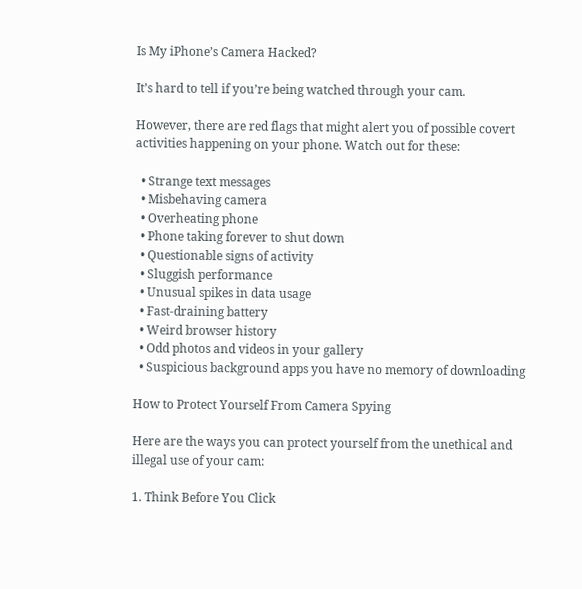Is My iPhone’s Camera Hacked?

It’s hard to tell if you’re being watched through your cam.

However, there are red flags that might alert you of possible covert activities happening on your phone. Watch out for these:

  • Strange text messages
  • Misbehaving camera
  • Overheating phone
  • Phone taking forever to shut down
  • Questionable signs of activity
  • Sluggish performance
  • Unusual spikes in data usage
  • Fast-draining battery
  • Weird browser history
  • Odd photos and videos in your gallery
  • Suspicious background apps you have no memory of downloading

How to Protect Yourself From Camera Spying

Here are the ways you can protect yourself from the unethical and illegal use of your cam:

1. Think Before You Click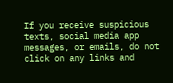If you receive suspicious texts, social media app messages, or emails, do not click on any links and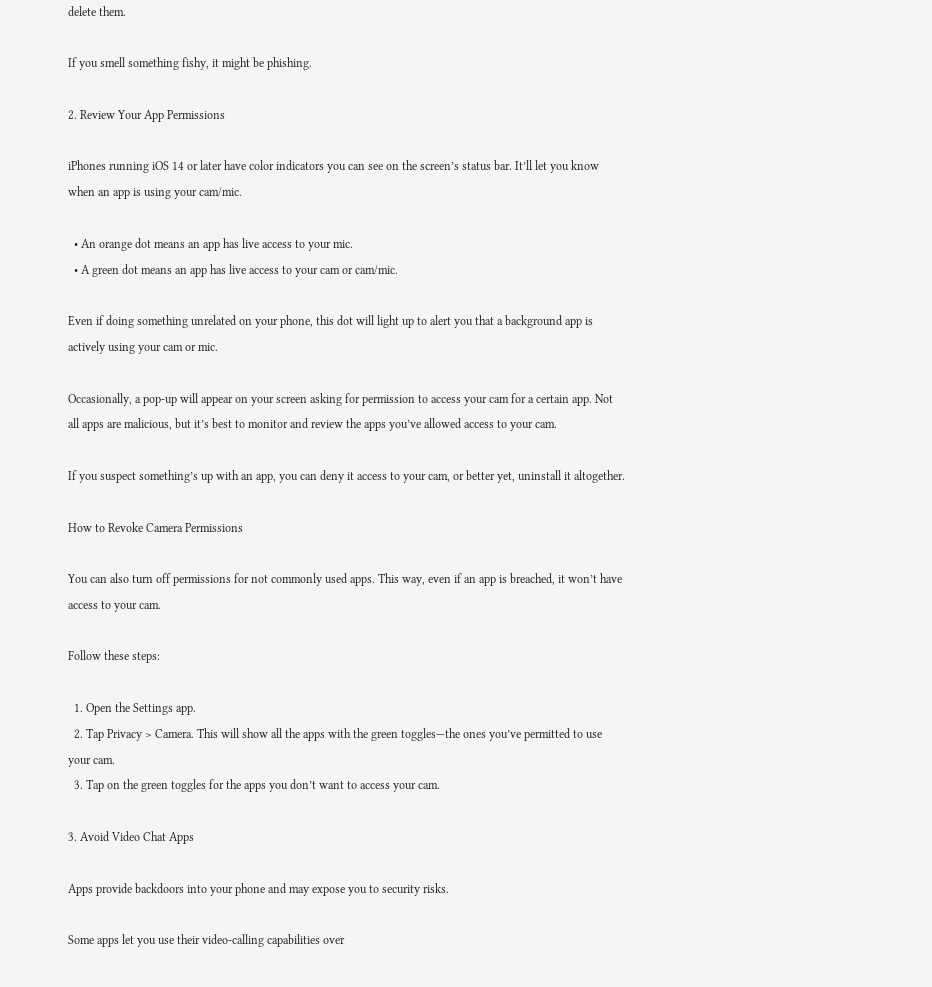delete them.

If you smell something fishy, it might be phishing.

2. Review Your App Permissions

iPhones running iOS 14 or later have color indicators you can see on the screen’s status bar. It’ll let you know when an app is using your cam/mic.

  • An orange dot means an app has live access to your mic.
  • A green dot means an app has live access to your cam or cam/mic.

Even if doing something unrelated on your phone, this dot will light up to alert you that a background app is actively using your cam or mic.

Occasionally, a pop-up will appear on your screen asking for permission to access your cam for a certain app. Not all apps are malicious, but it’s best to monitor and review the apps you’ve allowed access to your cam.

If you suspect something’s up with an app, you can deny it access to your cam, or better yet, uninstall it altogether.

How to Revoke Camera Permissions

You can also turn off permissions for not commonly used apps. This way, even if an app is breached, it won’t have access to your cam.

Follow these steps:

  1. Open the Settings app.
  2. Tap Privacy > Camera. This will show all the apps with the green toggles—the ones you’ve permitted to use your cam.
  3. Tap on the green toggles for the apps you don’t want to access your cam.

3. Avoid Video Chat Apps

Apps provide backdoors into your phone and may expose you to security risks.

Some apps let you use their video-calling capabilities over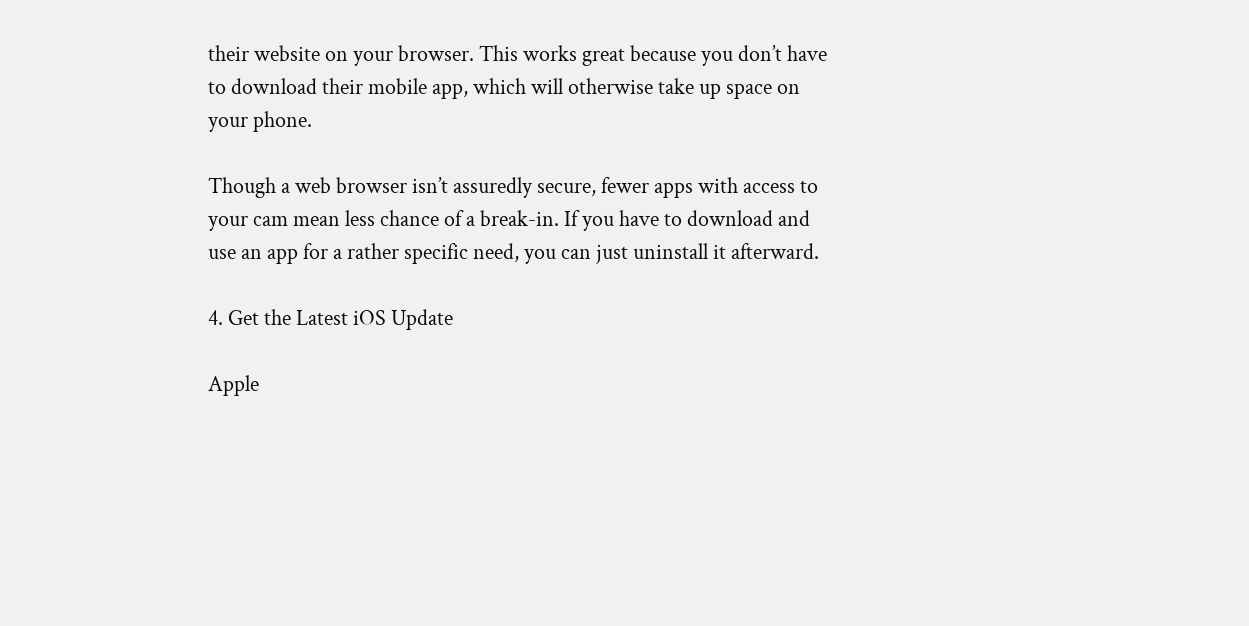their website on your browser. This works great because you don’t have to download their mobile app, which will otherwise take up space on your phone.

Though a web browser isn’t assuredly secure, fewer apps with access to your cam mean less chance of a break-in. If you have to download and use an app for a rather specific need, you can just uninstall it afterward.

4. Get the Latest iOS Update

Apple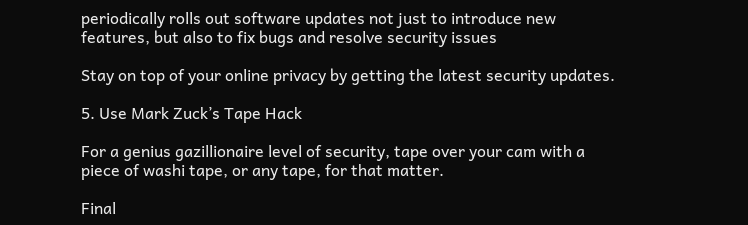periodically rolls out software updates not just to introduce new features, but also to fix bugs and resolve security issues

Stay on top of your online privacy by getting the latest security updates.

5. Use Mark Zuck’s Tape Hack

For a genius gazillionaire level of security, tape over your cam with a piece of washi tape, or any tape, for that matter.

Final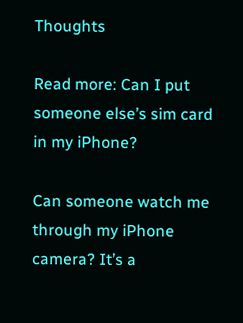Thoughts

Read more: Can I put someone else’s sim card in my iPhone?

Can someone watch me through my iPhone camera? It’s a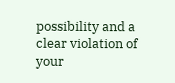possibility and a clear violation of your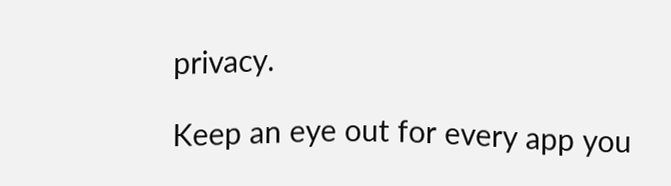privacy.

Keep an eye out for every app you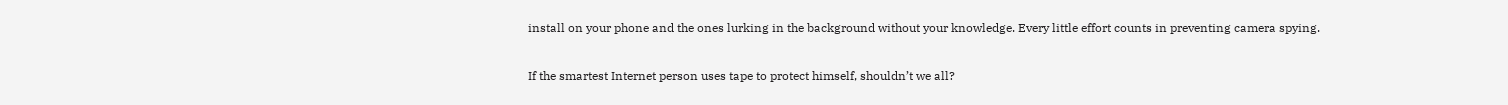install on your phone and the ones lurking in the background without your knowledge. Every little effort counts in preventing camera spying.

If the smartest Internet person uses tape to protect himself, shouldn’t we all?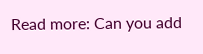Read more: Can you add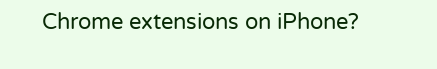Chrome extensions on iPhone?